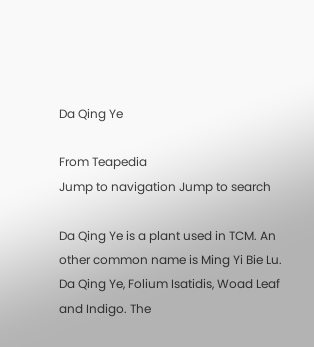Da Qing Ye

From Teapedia
Jump to navigation Jump to search

Da Qing Ye is a plant used in TCM. An other common name is Ming Yi Bie Lu. Da Qing Ye, Folium Isatidis, Woad Leaf and Indigo. The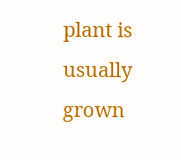plant is usually grown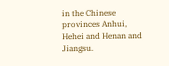in the Chinese provinces Anhui, Hehei and Henan and Jiangsu.